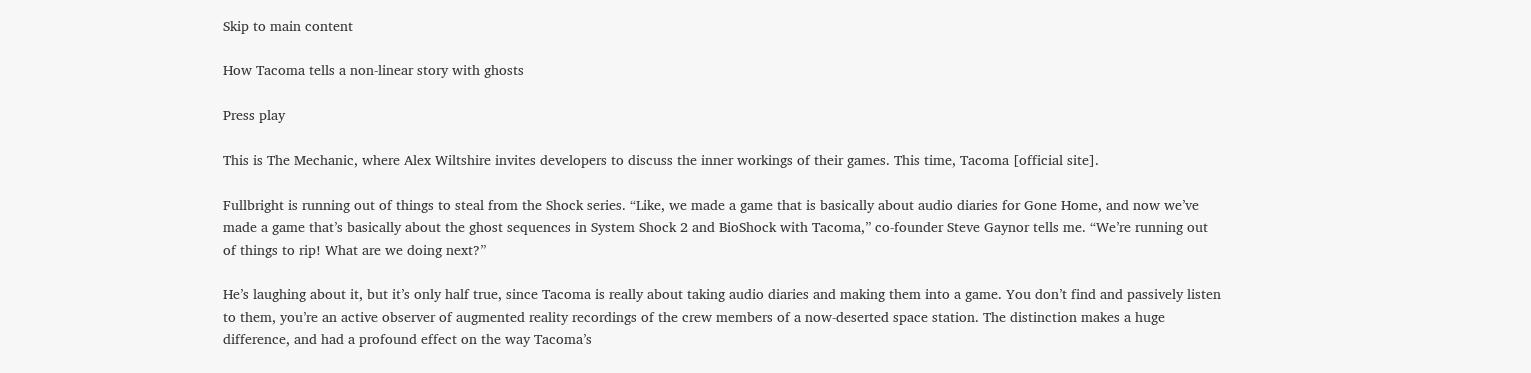Skip to main content

How Tacoma tells a non-linear story with ghosts

Press play

This is The Mechanic, where Alex Wiltshire invites developers to discuss the inner workings of their games. This time, Tacoma [official site].

Fullbright is running out of things to steal from the Shock series. “Like, we made a game that is basically about audio diaries for Gone Home, and now we’ve made a game that’s basically about the ghost sequences in System Shock 2 and BioShock with Tacoma,” co-founder Steve Gaynor tells me. “We’re running out of things to rip! What are we doing next?”

He’s laughing about it, but it’s only half true, since Tacoma is really about taking audio diaries and making them into a game. You don’t find and passively listen to them, you’re an active observer of augmented reality recordings of the crew members of a now-deserted space station. The distinction makes a huge difference, and had a profound effect on the way Tacoma’s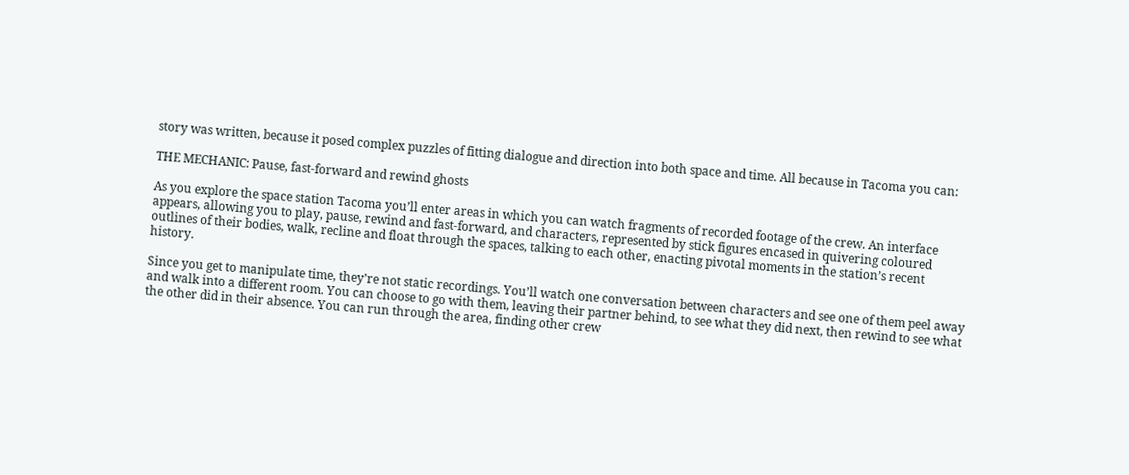story was written, because it posed complex puzzles of fitting dialogue and direction into both space and time. All because in Tacoma you can:

THE MECHANIC: Pause, fast-forward and rewind ghosts

As you explore the space station Tacoma you’ll enter areas in which you can watch fragments of recorded footage of the crew. An interface appears, allowing you to play, pause, rewind and fast-forward, and characters, represented by stick figures encased in quivering coloured outlines of their bodies, walk, recline and float through the spaces, talking to each other, enacting pivotal moments in the station’s recent history.

Since you get to manipulate time, they’re not static recordings. You’ll watch one conversation between characters and see one of them peel away and walk into a different room. You can choose to go with them, leaving their partner behind, to see what they did next, then rewind to see what the other did in their absence. You can run through the area, finding other crew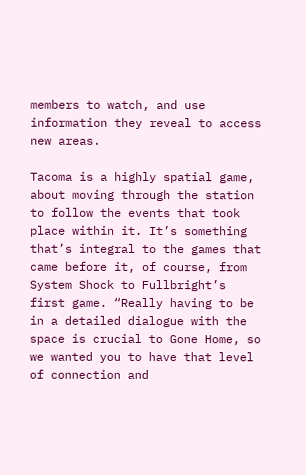members to watch, and use information they reveal to access new areas.

Tacoma is a highly spatial game, about moving through the station to follow the events that took place within it. It’s something that’s integral to the games that came before it, of course, from System Shock to Fullbright’s first game. “Really having to be in a detailed dialogue with the space is crucial to Gone Home, so we wanted you to have that level of connection and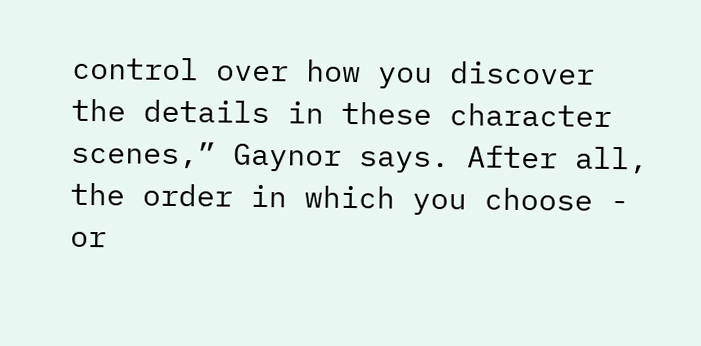control over how you discover the details in these character scenes,” Gaynor says. After all, the order in which you choose - or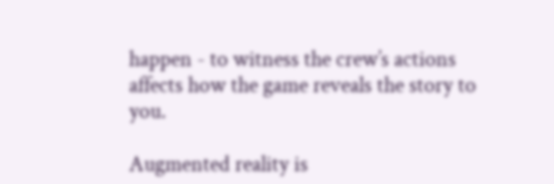happen - to witness the crew’s actions affects how the game reveals the story to you.

Augmented reality is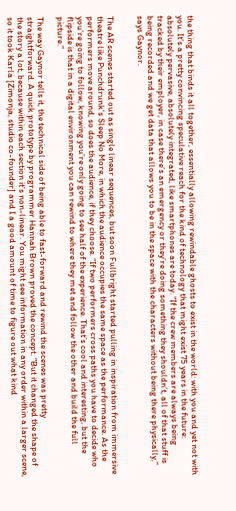the thing that binds it all together, essentially allowing rewindable ghosts to exist in the world: with you and yet not with you. It’s a pretty convincing speculative reach for the kind of technology that might exist 75 years in the future: absolutely pervasive, absolutely integrated, like smartphones are today. “If the crew members are always being tracked by their employer, in case there’s an emergency or they’re doing something they shouldn’t, all of that stuff is being recorded and we get data that allows you to be in the space with the characters without being there physically,” says Gaynor.


The AR scenes started out as single linear sequences, but soon Fullbright started pulling in inspiration from immersive theatre like Punchdrunk’s Sleep No More, in which the audience occupies the same space as the performance. As the performers move around, so does the audience, if they choose. “If two performers cross paths you have to decide who you’re going to follow, knowing you’re only going to see half of the experience. That’s cool and interesting, but the flipside is that in a digital environment you can rewind to where they met and follow the other and build the full picture.”

The way Gaynor tells it, the technical side of being able to fast-forward and rewind the scenes was pretty straightforward. A quick prototype by programmer Hannah Brown proved the concept. “But it changed the shape of the story a lot, because within each section it’s non-linear. You might see information in any order within a larger scene, so it took Karla [Zimonja, studio co-founder] and I a good amount of time to figure out what kind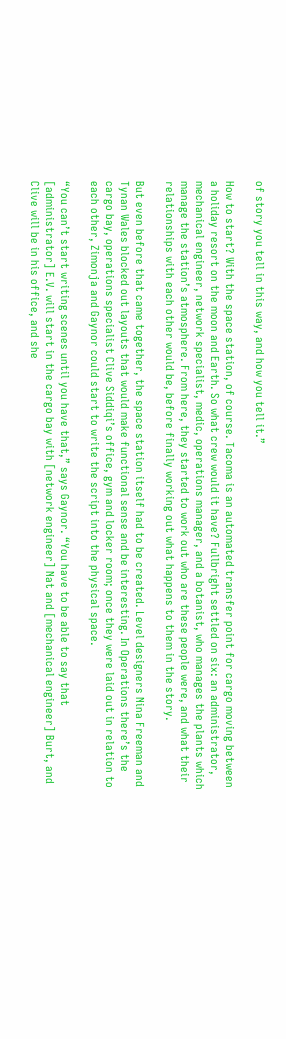of story you tell in this way, and how you tell it.”

How to start? With the space station, of course. Tacoma is an automated transfer point for cargo moving between a holiday resort on the moon and Earth. So what crew would it have? Fullbright settled on six: an administrator, mechanical engineer, network specialist, medic, operations manager, and a botanist, who manages the plants which manage the station’s atmosphere. From here, they started to work out who are these people were, and what their relationships with each other would be, before finally working out what happens to them in the story.

But even before that came together, the space station itself had to be created. Level designers Nina Freeman and Tynan Wales blocked out layouts that would make functional sense and be interesting. In Operations there’s the cargo bay, operations specialist Clive Siddiqi’s office, gym and locker room; once they were laid out in relation to each other, Zimonja and Gaynor could start to write the script into the physical space.

“You can’t start writing scenes until you have that,” says Gaynor. “You have to be able to say that [administrator] E.V. will start in the cargo bay with [network engineer] Nat and [mechanical engineer] Burt, and Clive will be in his office, and she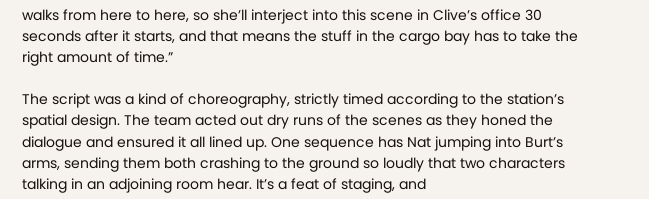walks from here to here, so she’ll interject into this scene in Clive’s office 30 seconds after it starts, and that means the stuff in the cargo bay has to take the right amount of time.”

The script was a kind of choreography, strictly timed according to the station’s spatial design. The team acted out dry runs of the scenes as they honed the dialogue and ensured it all lined up. One sequence has Nat jumping into Burt’s arms, sending them both crashing to the ground so loudly that two characters talking in an adjoining room hear. It’s a feat of staging, and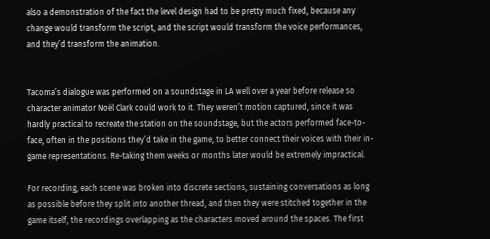also a demonstration of the fact the level design had to be pretty much fixed, because any change would transform the script, and the script would transform the voice performances, and they’d transform the animation.


Tacoma’s dialogue was performed on a soundstage in LA well over a year before release so character animator Noël Clark could work to it. They weren’t motion captured, since it was hardly practical to recreate the station on the soundstage, but the actors performed face-to-face, often in the positions they’d take in the game, to better connect their voices with their in-game representations. Re-taking them weeks or months later would be extremely impractical.

For recording, each scene was broken into discrete sections, sustaining conversations as long as possible before they split into another thread, and then they were stitched together in the game itself, the recordings overlapping as the characters moved around the spaces. The first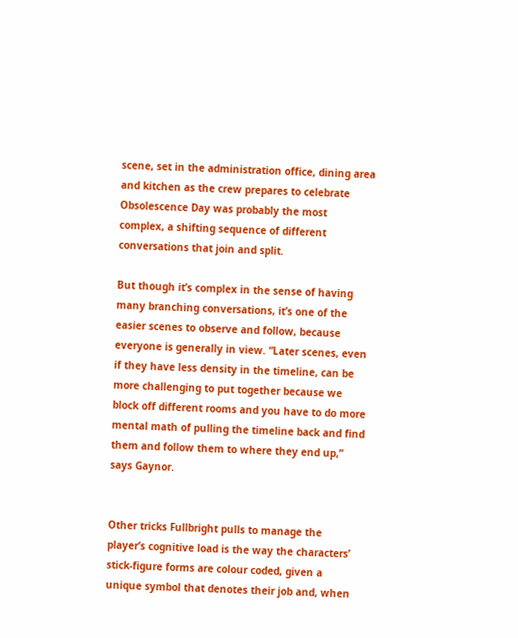scene, set in the administration office, dining area and kitchen as the crew prepares to celebrate Obsolescence Day was probably the most complex, a shifting sequence of different conversations that join and split.

But though it’s complex in the sense of having many branching conversations, it’s one of the easier scenes to observe and follow, because everyone is generally in view. “Later scenes, even if they have less density in the timeline, can be more challenging to put together because we block off different rooms and you have to do more mental math of pulling the timeline back and find them and follow them to where they end up,” says Gaynor.


Other tricks Fullbright pulls to manage the player’s cognitive load is the way the characters’ stick-figure forms are colour coded, given a unique symbol that denotes their job and, when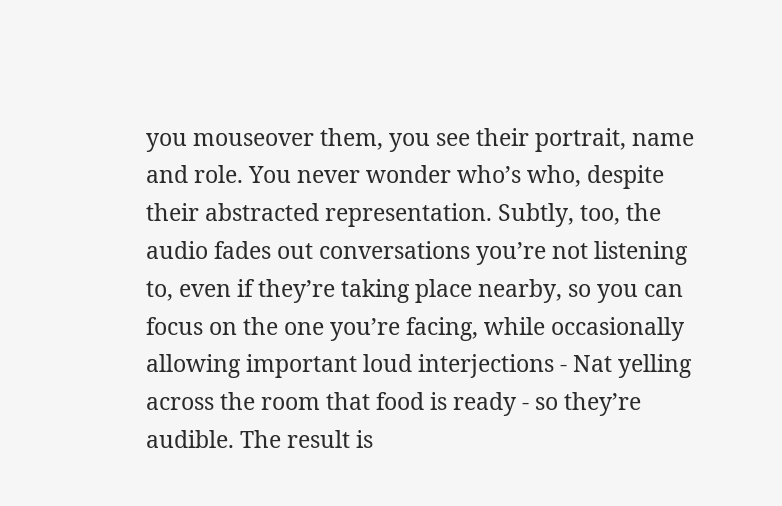you mouseover them, you see their portrait, name and role. You never wonder who’s who, despite their abstracted representation. Subtly, too, the audio fades out conversations you’re not listening to, even if they’re taking place nearby, so you can focus on the one you’re facing, while occasionally allowing important loud interjections - Nat yelling across the room that food is ready - so they’re audible. The result is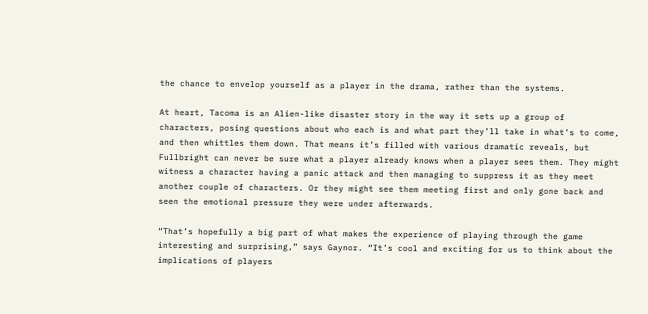the chance to envelop yourself as a player in the drama, rather than the systems.

At heart, Tacoma is an Alien-like disaster story in the way it sets up a group of characters, posing questions about who each is and what part they’ll take in what’s to come, and then whittles them down. That means it’s filled with various dramatic reveals, but Fullbright can never be sure what a player already knows when a player sees them. They might witness a character having a panic attack and then managing to suppress it as they meet another couple of characters. Or they might see them meeting first and only gone back and seen the emotional pressure they were under afterwards.

“That’s hopefully a big part of what makes the experience of playing through the game interesting and surprising,” says Gaynor. “It’s cool and exciting for us to think about the implications of players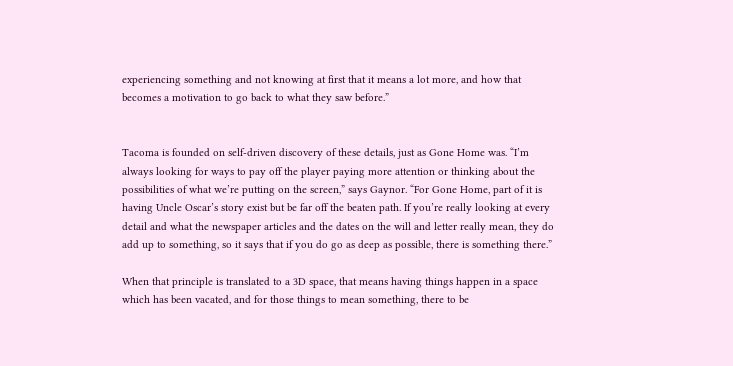experiencing something and not knowing at first that it means a lot more, and how that becomes a motivation to go back to what they saw before.”


Tacoma is founded on self-driven discovery of these details, just as Gone Home was. “I’m always looking for ways to pay off the player paying more attention or thinking about the possibilities of what we’re putting on the screen,” says Gaynor. “For Gone Home, part of it is having Uncle Oscar’s story exist but be far off the beaten path. If you’re really looking at every detail and what the newspaper articles and the dates on the will and letter really mean, they do add up to something, so it says that if you do go as deep as possible, there is something there.”

When that principle is translated to a 3D space, that means having things happen in a space which has been vacated, and for those things to mean something, there to be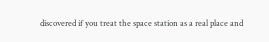discovered if you treat the space station as a real place and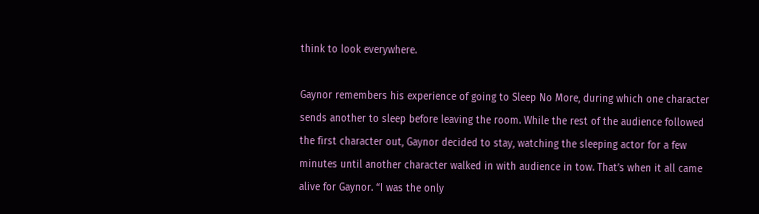think to look everywhere.

Gaynor remembers his experience of going to Sleep No More, during which one character sends another to sleep before leaving the room. While the rest of the audience followed the first character out, Gaynor decided to stay, watching the sleeping actor for a few minutes until another character walked in with audience in tow. That’s when it all came alive for Gaynor. “I was the only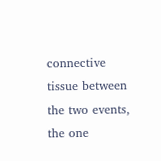connective tissue between the two events, the one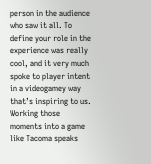person in the audience who saw it all. To define your role in the experience was really cool, and it very much spoke to player intent in a videogamey way that’s inspiring to us. Working those moments into a game like Tacoma speaks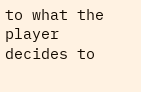to what the player decides to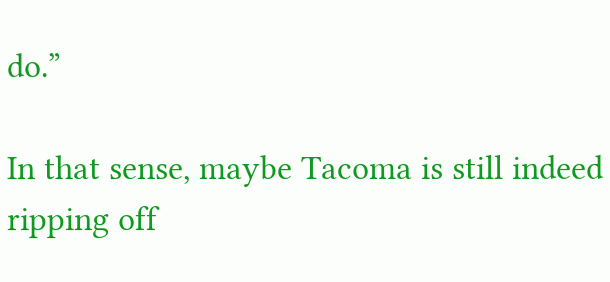do.”

In that sense, maybe Tacoma is still indeed ripping off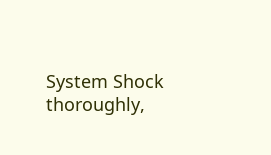System Shock thoroughly,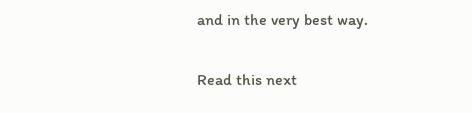and in the very best way.

Read this next